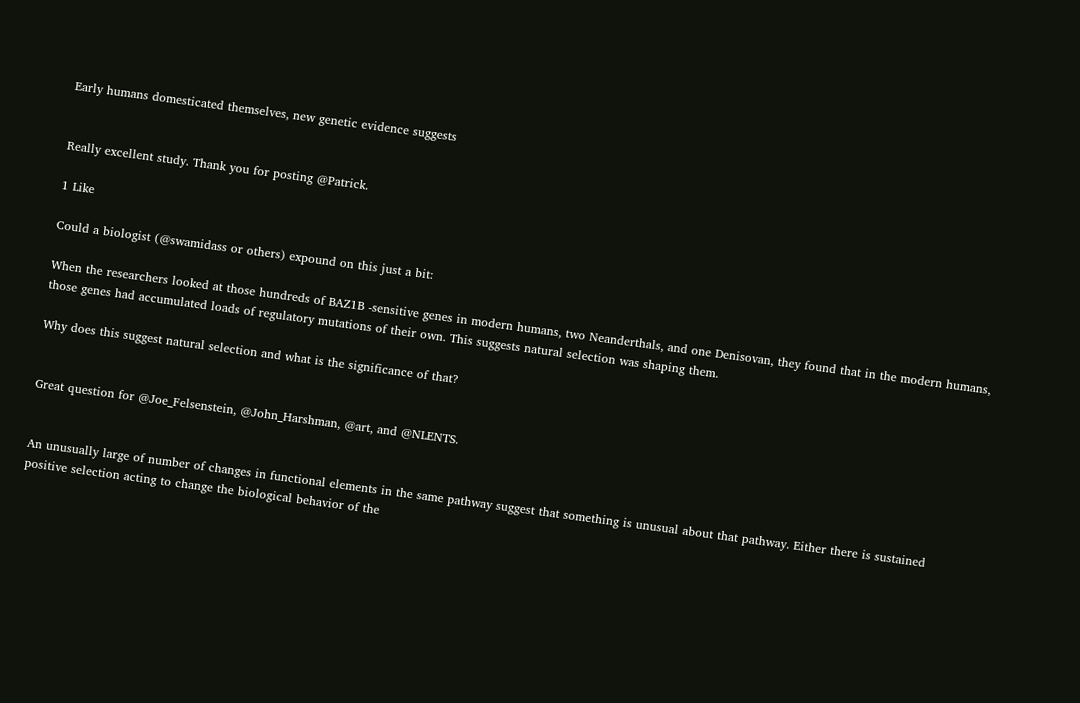Early humans domesticated themselves, new genetic evidence suggests


Really excellent study. Thank you for posting @Patrick.

1 Like

Could a biologist (@swamidass or others) expound on this just a bit:

When the researchers looked at those hundreds of BAZ1B -sensitive genes in modern humans, two Neanderthals, and one Denisovan, they found that in the modern humans, those genes had accumulated loads of regulatory mutations of their own. This suggests natural selection was shaping them.

Why does this suggest natural selection and what is the significance of that?


Great question for @Joe_Felsenstein, @John_Harshman, @art, and @NLENTS.


An unusually large of number of changes in functional elements in the same pathway suggest that something is unusual about that pathway. Either there is sustained positive selection acting to change the biological behavior of the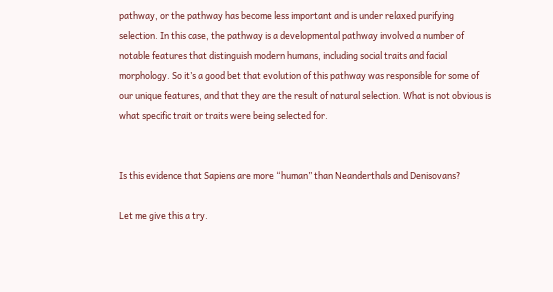pathway, or the pathway has become less important and is under relaxed purifying selection. In this case, the pathway is a developmental pathway involved a number of notable features that distinguish modern humans, including social traits and facial morphology. So it’s a good bet that evolution of this pathway was responsible for some of our unique features, and that they are the result of natural selection. What is not obvious is what specific trait or traits were being selected for.


Is this evidence that Sapiens are more “human” than Neanderthals and Denisovans?

Let me give this a try.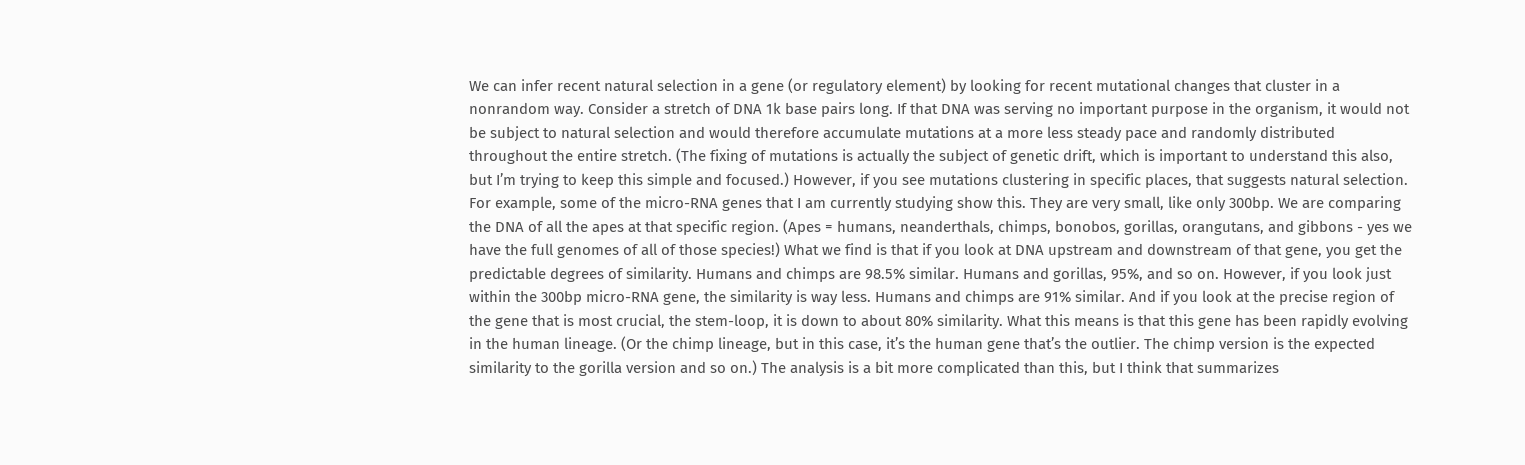We can infer recent natural selection in a gene (or regulatory element) by looking for recent mutational changes that cluster in a nonrandom way. Consider a stretch of DNA 1k base pairs long. If that DNA was serving no important purpose in the organism, it would not be subject to natural selection and would therefore accumulate mutations at a more less steady pace and randomly distributed throughout the entire stretch. (The fixing of mutations is actually the subject of genetic drift, which is important to understand this also, but I’m trying to keep this simple and focused.) However, if you see mutations clustering in specific places, that suggests natural selection. For example, some of the micro-RNA genes that I am currently studying show this. They are very small, like only 300bp. We are comparing the DNA of all the apes at that specific region. (Apes = humans, neanderthals, chimps, bonobos, gorillas, orangutans, and gibbons - yes we have the full genomes of all of those species!) What we find is that if you look at DNA upstream and downstream of that gene, you get the predictable degrees of similarity. Humans and chimps are 98.5% similar. Humans and gorillas, 95%, and so on. However, if you look just within the 300bp micro-RNA gene, the similarity is way less. Humans and chimps are 91% similar. And if you look at the precise region of the gene that is most crucial, the stem-loop, it is down to about 80% similarity. What this means is that this gene has been rapidly evolving in the human lineage. (Or the chimp lineage, but in this case, it’s the human gene that’s the outlier. The chimp version is the expected similarity to the gorilla version and so on.) The analysis is a bit more complicated than this, but I think that summarizes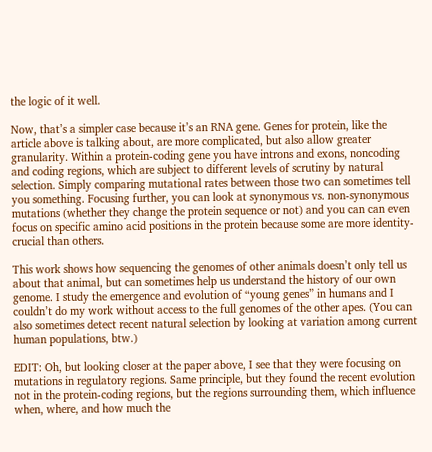the logic of it well.

Now, that’s a simpler case because it’s an RNA gene. Genes for protein, like the article above is talking about, are more complicated, but also allow greater granularity. Within a protein-coding gene you have introns and exons, noncoding and coding regions, which are subject to different levels of scrutiny by natural selection. Simply comparing mutational rates between those two can sometimes tell you something. Focusing further, you can look at synonymous vs. non-synonymous mutations (whether they change the protein sequence or not) and you can can even focus on specific amino acid positions in the protein because some are more identity-crucial than others.

This work shows how sequencing the genomes of other animals doesn’t only tell us about that animal, but can sometimes help us understand the history of our own genome. I study the emergence and evolution of “young genes” in humans and I couldn’t do my work without access to the full genomes of the other apes. (You can also sometimes detect recent natural selection by looking at variation among current human populations, btw.)

EDIT: Oh, but looking closer at the paper above, I see that they were focusing on mutations in regulatory regions. Same principle, but they found the recent evolution not in the protein-coding regions, but the regions surrounding them, which influence when, where, and how much the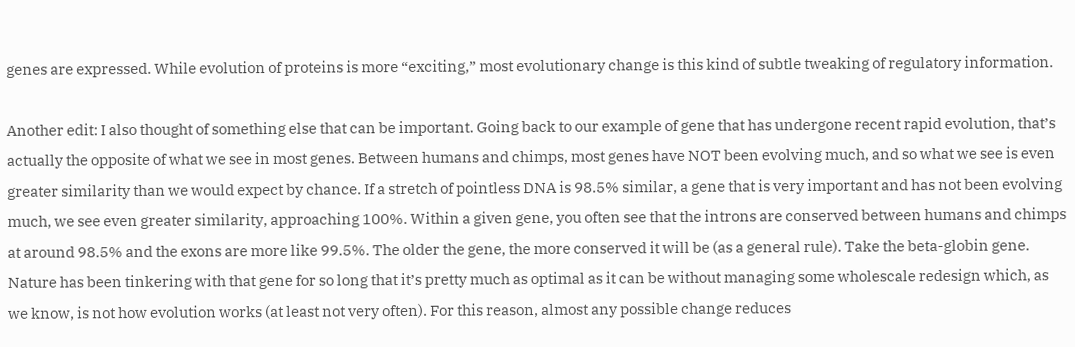genes are expressed. While evolution of proteins is more “exciting,” most evolutionary change is this kind of subtle tweaking of regulatory information.

Another edit: I also thought of something else that can be important. Going back to our example of gene that has undergone recent rapid evolution, that’s actually the opposite of what we see in most genes. Between humans and chimps, most genes have NOT been evolving much, and so what we see is even greater similarity than we would expect by chance. If a stretch of pointless DNA is 98.5% similar, a gene that is very important and has not been evolving much, we see even greater similarity, approaching 100%. Within a given gene, you often see that the introns are conserved between humans and chimps at around 98.5% and the exons are more like 99.5%. The older the gene, the more conserved it will be (as a general rule). Take the beta-globin gene. Nature has been tinkering with that gene for so long that it’s pretty much as optimal as it can be without managing some wholescale redesign which, as we know, is not how evolution works (at least not very often). For this reason, almost any possible change reduces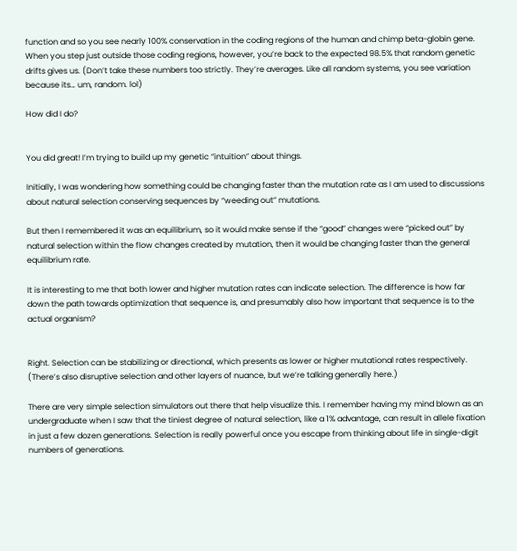function and so you see nearly 100% conservation in the coding regions of the human and chimp beta-globin gene. When you step just outside those coding regions, however, you’re back to the expected 98.5% that random genetic drifts gives us. (Don’t take these numbers too strictly. They’re averages. Like all random systems, you see variation because its… um, random. lol)

How did I do?


You did great! I’m trying to build up my genetic “intuition” about things.

Initially, I was wondering how something could be changing faster than the mutation rate as I am used to discussions about natural selection conserving sequences by “weeding out” mutations.

But then I remembered it was an equilibrium, so it would make sense if the “good” changes were “picked out” by natural selection within the flow changes created by mutation, then it would be changing faster than the general equilibrium rate.

It is interesting to me that both lower and higher mutation rates can indicate selection. The difference is how far down the path towards optimization that sequence is, and presumably also how important that sequence is to the actual organism?


Right. Selection can be stabilizing or directional, which presents as lower or higher mutational rates respectively. (There’s also disruptive selection and other layers of nuance, but we’re talking generally here.)

There are very simple selection simulators out there that help visualize this. I remember having my mind blown as an undergraduate when I saw that the tiniest degree of natural selection, like a 1% advantage, can result in allele fixation in just a few dozen generations. Selection is really powerful once you escape from thinking about life in single-digit numbers of generations.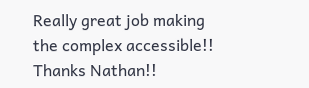Really great job making the complex accessible!! Thanks Nathan!!